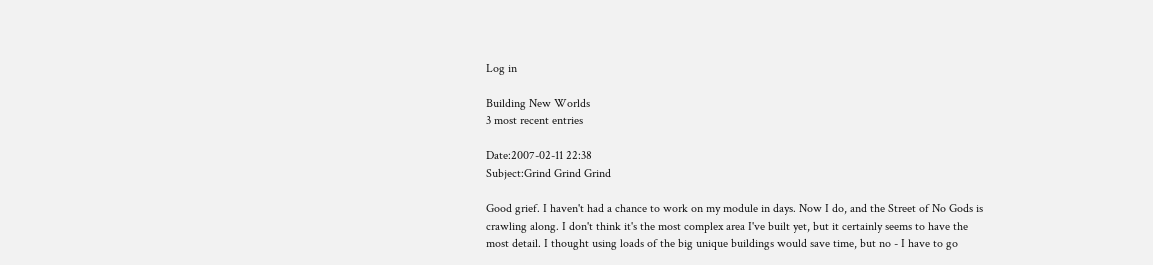Log in

Building New Worlds
3 most recent entries

Date:2007-02-11 22:38
Subject:Grind Grind Grind

Good grief. I haven't had a chance to work on my module in days. Now I do, and the Street of No Gods is crawling along. I don't think it's the most complex area I've built yet, but it certainly seems to have the most detail. I thought using loads of the big unique buildings would save time, but no - I have to go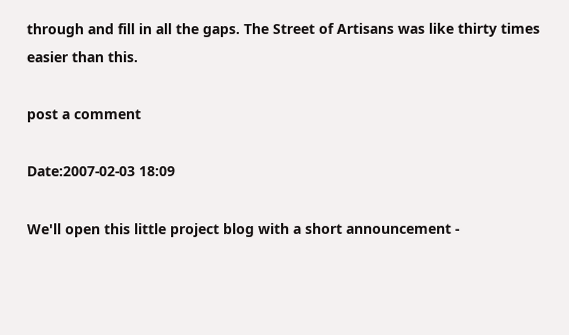through and fill in all the gaps. The Street of Artisans was like thirty times easier than this.

post a comment

Date:2007-02-03 18:09

We'll open this little project blog with a short announcement -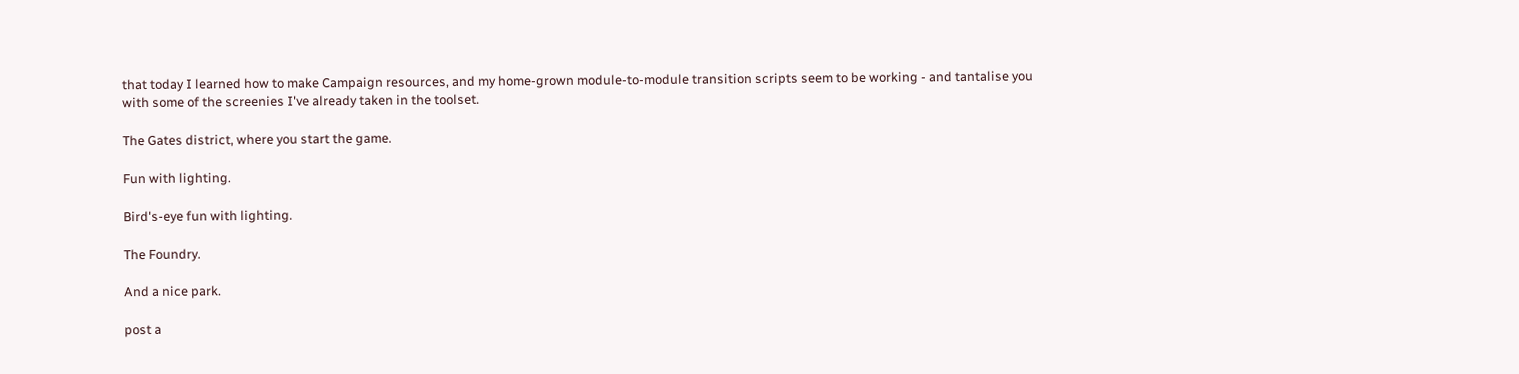that today I learned how to make Campaign resources, and my home-grown module-to-module transition scripts seem to be working - and tantalise you with some of the screenies I've already taken in the toolset.

The Gates district, where you start the game.

Fun with lighting.

Bird's-eye fun with lighting.

The Foundry.

And a nice park.

post a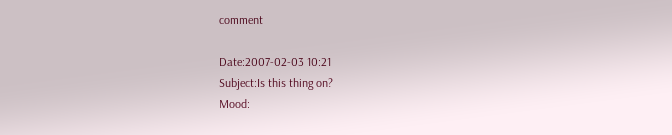comment

Date:2007-02-03 10:21
Subject:Is this thing on?
Mood: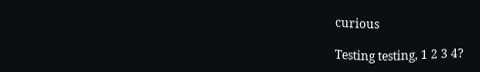curious

Testing testing, 1 2 3 4?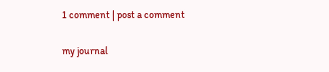1 comment | post a comment

my journal